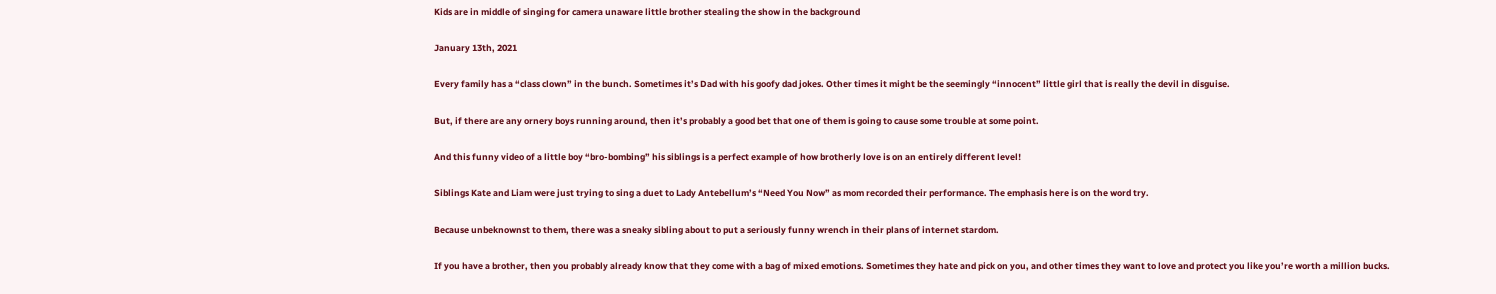Kids are in middle of singing for camera unaware little brother stealing the show in the background

January 13th, 2021

Every family has a “class clown” in the bunch. Sometimes it’s Dad with his goofy dad jokes. Other times it might be the seemingly “innocent” little girl that is really the devil in disguise.

But, if there are any ornery boys running around, then it’s probably a good bet that one of them is going to cause some trouble at some point.

And this funny video of a little boy “bro-bombing” his siblings is a perfect example of how brotherly love is on an entirely different level!

Siblings Kate and Liam were just trying to sing a duet to Lady Antebellum’s “Need You Now” as mom recorded their performance. The emphasis here is on the word try.

Because unbeknownst to them, there was a sneaky sibling about to put a seriously funny wrench in their plans of internet stardom.

If you have a brother, then you probably already know that they come with a bag of mixed emotions. Sometimes they hate and pick on you, and other times they want to love and protect you like you’re worth a million bucks.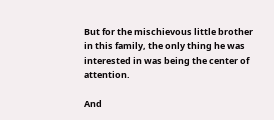But for the mischievous little brother in this family, the only thing he was interested in was being the center of attention.

And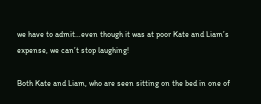we have to admit…even though it was at poor Kate and Liam’s expense, we can’t stop laughing!

Both Kate and Liam, who are seen sitting on the bed in one of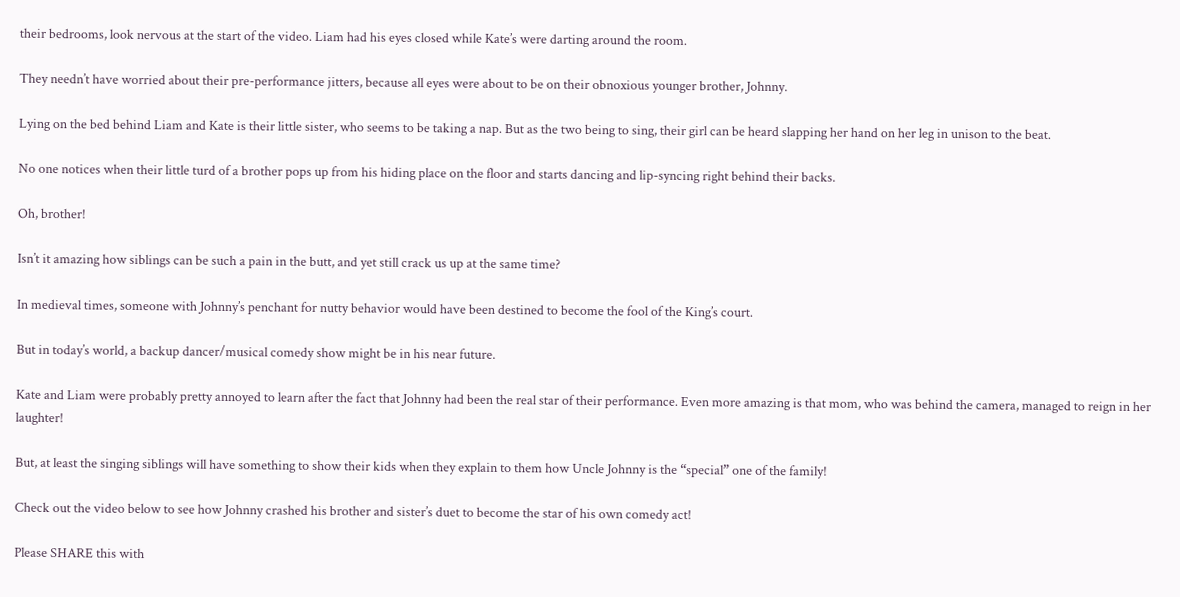their bedrooms, look nervous at the start of the video. Liam had his eyes closed while Kate’s were darting around the room.

They needn’t have worried about their pre-performance jitters, because all eyes were about to be on their obnoxious younger brother, Johnny.

Lying on the bed behind Liam and Kate is their little sister, who seems to be taking a nap. But as the two being to sing, their girl can be heard slapping her hand on her leg in unison to the beat.

No one notices when their little turd of a brother pops up from his hiding place on the floor and starts dancing and lip-syncing right behind their backs.

Oh, brother!

Isn’t it amazing how siblings can be such a pain in the butt, and yet still crack us up at the same time?

In medieval times, someone with Johnny’s penchant for nutty behavior would have been destined to become the fool of the King’s court.

But in today’s world, a backup dancer/musical comedy show might be in his near future.

Kate and Liam were probably pretty annoyed to learn after the fact that Johnny had been the real star of their performance. Even more amazing is that mom, who was behind the camera, managed to reign in her laughter!

But, at least the singing siblings will have something to show their kids when they explain to them how Uncle Johnny is the “special” one of the family!

Check out the video below to see how Johnny crashed his brother and sister’s duet to become the star of his own comedy act!

Please SHARE this with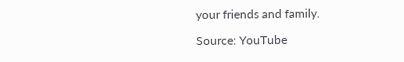your friends and family.

Source: YouTube